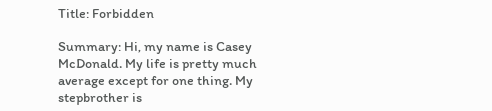Title: Forbidden

Summary: Hi, my name is Casey McDonald. My life is pretty much average except for one thing. My stepbrother is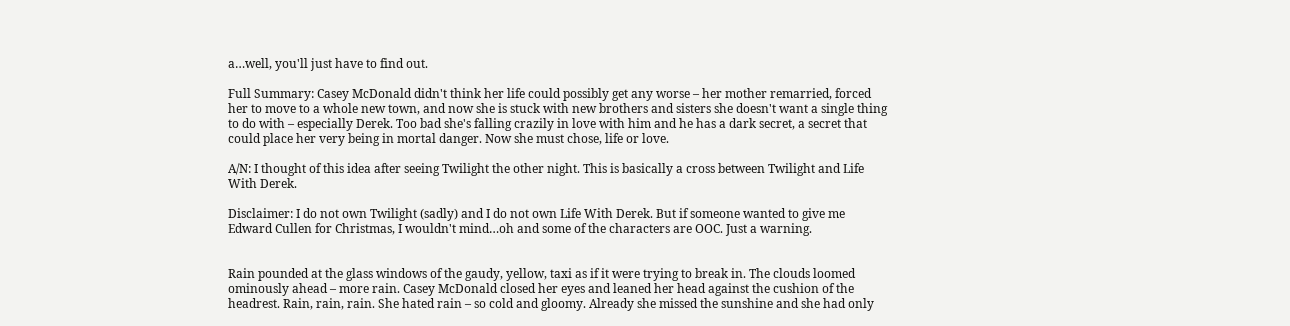a…well, you'll just have to find out.

Full Summary: Casey McDonald didn't think her life could possibly get any worse – her mother remarried, forced her to move to a whole new town, and now she is stuck with new brothers and sisters she doesn't want a single thing to do with – especially Derek. Too bad she's falling crazily in love with him and he has a dark secret, a secret that could place her very being in mortal danger. Now she must chose, life or love.

A/N: I thought of this idea after seeing Twilight the other night. This is basically a cross between Twilight and Life With Derek.

Disclaimer: I do not own Twilight (sadly) and I do not own Life With Derek. But if someone wanted to give me Edward Cullen for Christmas, I wouldn't mind…oh and some of the characters are OOC. Just a warning.


Rain pounded at the glass windows of the gaudy, yellow, taxi as if it were trying to break in. The clouds loomed ominously ahead – more rain. Casey McDonald closed her eyes and leaned her head against the cushion of the headrest. Rain, rain, rain. She hated rain – so cold and gloomy. Already she missed the sunshine and she had only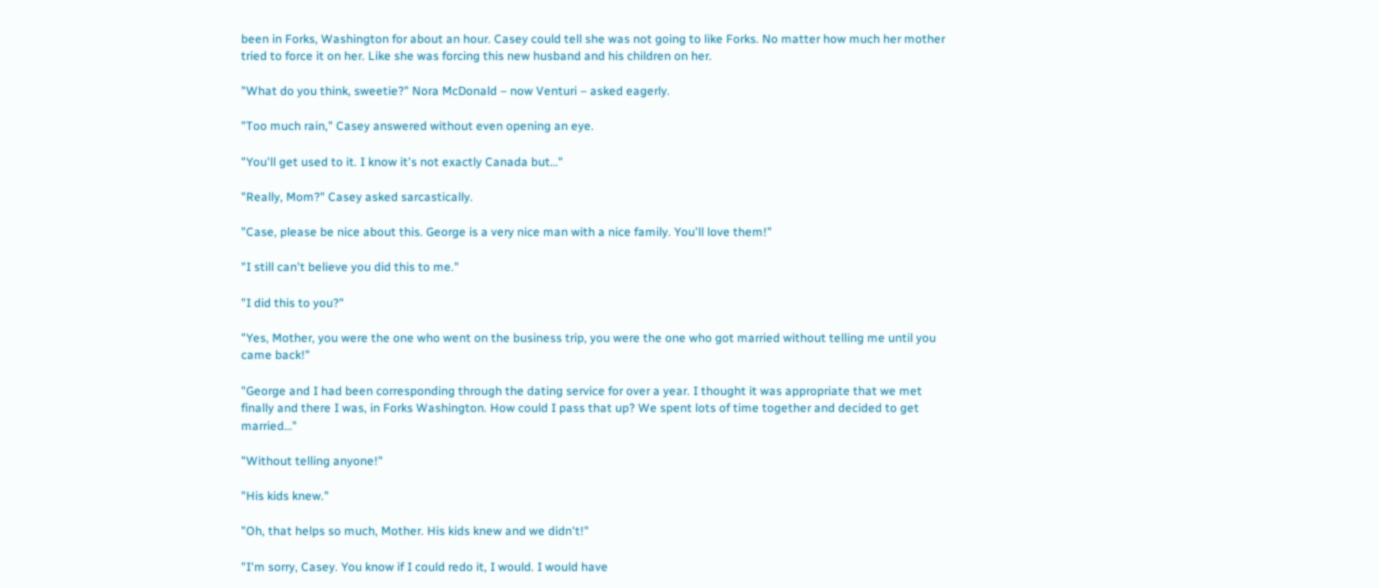been in Forks, Washington for about an hour. Casey could tell she was not going to like Forks. No matter how much her mother tried to force it on her. Like she was forcing this new husband and his children on her.

"What do you think, sweetie?" Nora McDonald – now Venturi – asked eagerly.

"Too much rain," Casey answered without even opening an eye.

"You'll get used to it. I know it's not exactly Canada but…"

"Really, Mom?" Casey asked sarcastically.

"Case, please be nice about this. George is a very nice man with a nice family. You'll love them!"

"I still can't believe you did this to me."

"I did this to you?"

"Yes, Mother, you were the one who went on the business trip, you were the one who got married without telling me until you came back!"

"George and I had been corresponding through the dating service for over a year. I thought it was appropriate that we met finally and there I was, in Forks Washington. How could I pass that up? We spent lots of time together and decided to get married…"

"Without telling anyone!"

"His kids knew."

"Oh, that helps so much, Mother. His kids knew and we didn't!"

"I'm sorry, Casey. You know if I could redo it, I would. I would have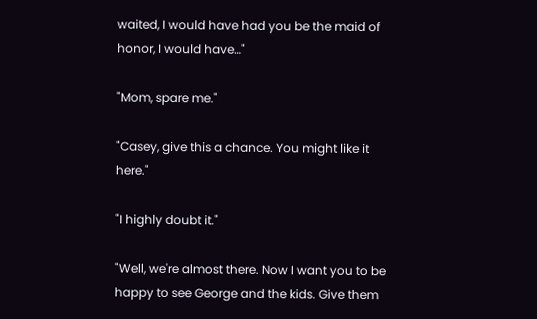waited, I would have had you be the maid of honor, I would have…"

"Mom, spare me."

"Casey, give this a chance. You might like it here."

"I highly doubt it."

"Well, we're almost there. Now I want you to be happy to see George and the kids. Give them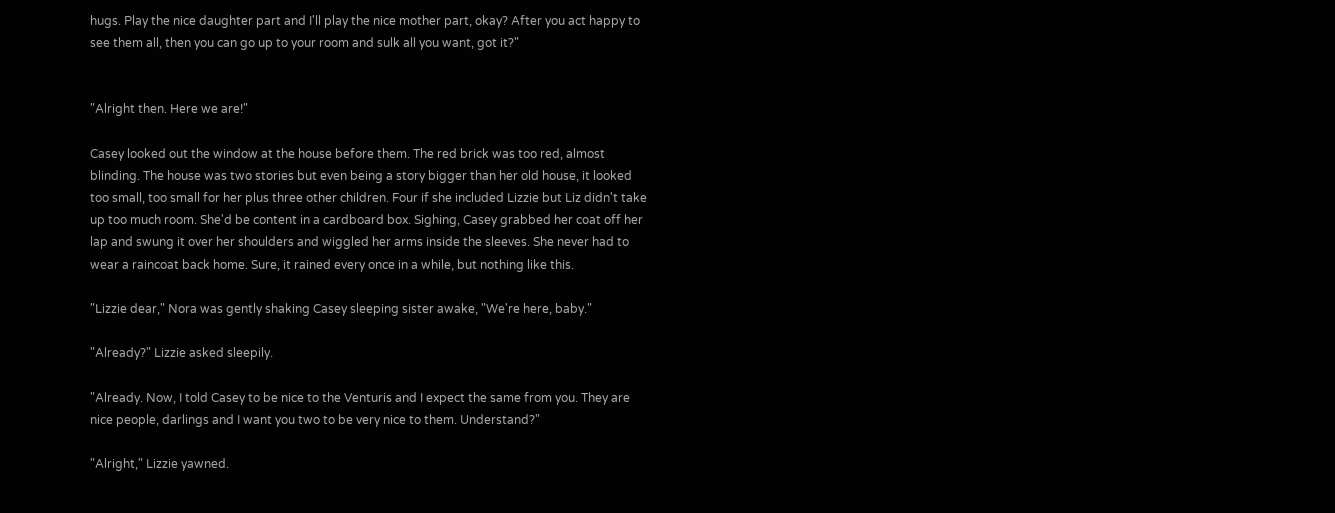hugs. Play the nice daughter part and I'll play the nice mother part, okay? After you act happy to see them all, then you can go up to your room and sulk all you want, got it?"


"Alright then. Here we are!"

Casey looked out the window at the house before them. The red brick was too red, almost blinding. The house was two stories but even being a story bigger than her old house, it looked too small, too small for her plus three other children. Four if she included Lizzie but Liz didn't take up too much room. She'd be content in a cardboard box. Sighing, Casey grabbed her coat off her lap and swung it over her shoulders and wiggled her arms inside the sleeves. She never had to wear a raincoat back home. Sure, it rained every once in a while, but nothing like this.

"Lizzie dear," Nora was gently shaking Casey sleeping sister awake, "We're here, baby."

"Already?" Lizzie asked sleepily.

"Already. Now, I told Casey to be nice to the Venturis and I expect the same from you. They are nice people, darlings and I want you two to be very nice to them. Understand?"

"Alright," Lizzie yawned.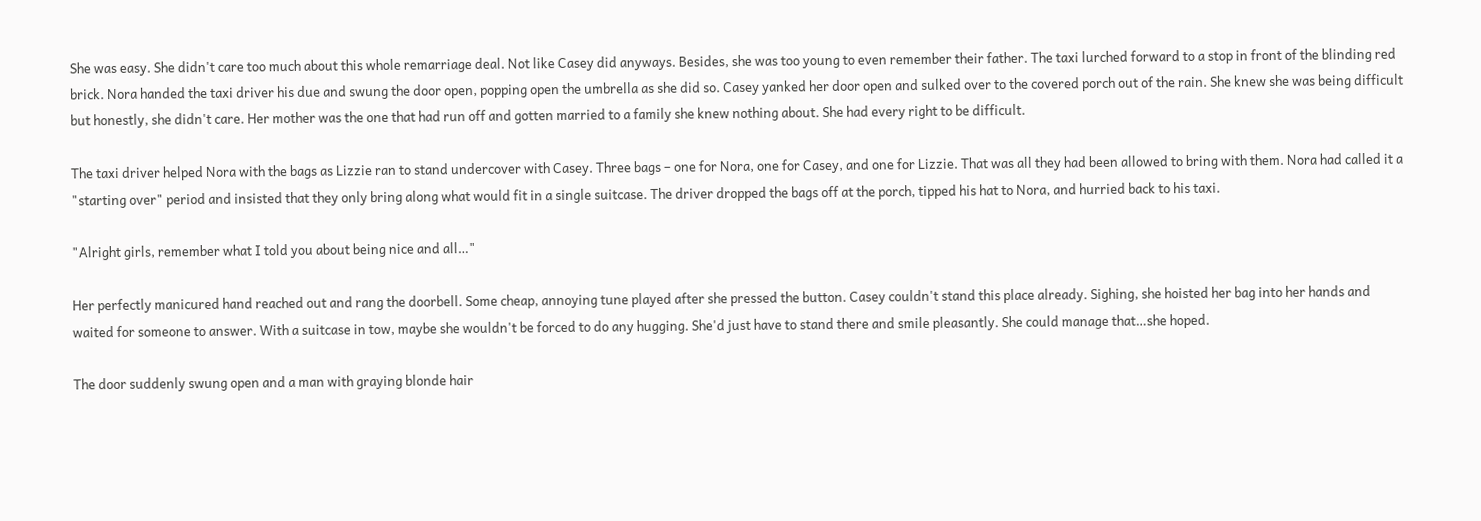She was easy. She didn't care too much about this whole remarriage deal. Not like Casey did anyways. Besides, she was too young to even remember their father. The taxi lurched forward to a stop in front of the blinding red brick. Nora handed the taxi driver his due and swung the door open, popping open the umbrella as she did so. Casey yanked her door open and sulked over to the covered porch out of the rain. She knew she was being difficult but honestly, she didn't care. Her mother was the one that had run off and gotten married to a family she knew nothing about. She had every right to be difficult.

The taxi driver helped Nora with the bags as Lizzie ran to stand undercover with Casey. Three bags – one for Nora, one for Casey, and one for Lizzie. That was all they had been allowed to bring with them. Nora had called it a "starting over" period and insisted that they only bring along what would fit in a single suitcase. The driver dropped the bags off at the porch, tipped his hat to Nora, and hurried back to his taxi.

"Alright girls, remember what I told you about being nice and all…"

Her perfectly manicured hand reached out and rang the doorbell. Some cheap, annoying tune played after she pressed the button. Casey couldn't stand this place already. Sighing, she hoisted her bag into her hands and waited for someone to answer. With a suitcase in tow, maybe she wouldn't be forced to do any hugging. She'd just have to stand there and smile pleasantly. She could manage that…she hoped.

The door suddenly swung open and a man with graying blonde hair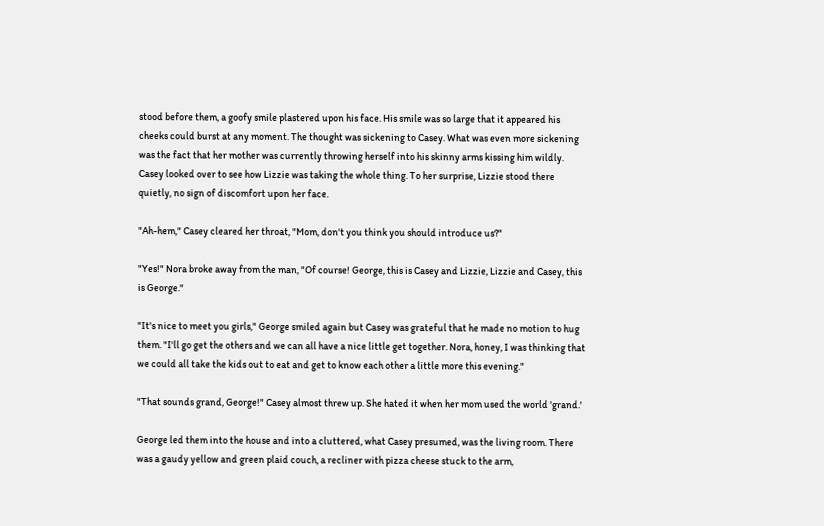stood before them, a goofy smile plastered upon his face. His smile was so large that it appeared his cheeks could burst at any moment. The thought was sickening to Casey. What was even more sickening was the fact that her mother was currently throwing herself into his skinny arms kissing him wildly. Casey looked over to see how Lizzie was taking the whole thing. To her surprise, Lizzie stood there quietly, no sign of discomfort upon her face.

"Ah-hem," Casey cleared her throat, "Mom, don't you think you should introduce us?"

"Yes!" Nora broke away from the man, "Of course! George, this is Casey and Lizzie, Lizzie and Casey, this is George."

"It's nice to meet you girls," George smiled again but Casey was grateful that he made no motion to hug them. "I'll go get the others and we can all have a nice little get together. Nora, honey, I was thinking that we could all take the kids out to eat and get to know each other a little more this evening."

"That sounds grand, George!" Casey almost threw up. She hated it when her mom used the world 'grand.'

George led them into the house and into a cluttered, what Casey presumed, was the living room. There was a gaudy yellow and green plaid couch, a recliner with pizza cheese stuck to the arm,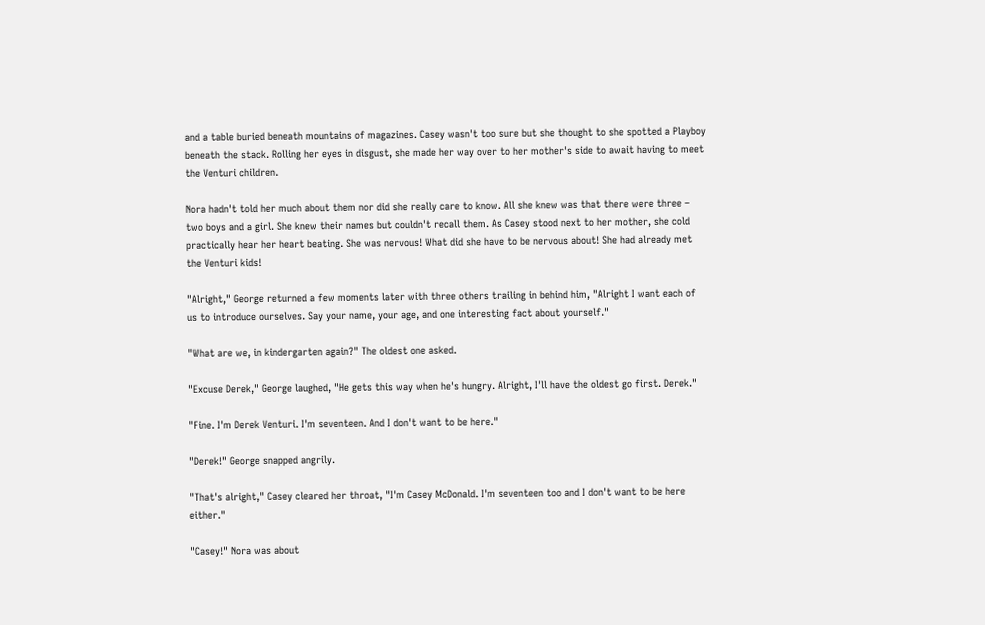and a table buried beneath mountains of magazines. Casey wasn't too sure but she thought to she spotted a Playboy beneath the stack. Rolling her eyes in disgust, she made her way over to her mother's side to await having to meet the Venturi children.

Nora hadn't told her much about them nor did she really care to know. All she knew was that there were three – two boys and a girl. She knew their names but couldn't recall them. As Casey stood next to her mother, she cold practically hear her heart beating. She was nervous! What did she have to be nervous about! She had already met the Venturi kids!

"Alright," George returned a few moments later with three others trailing in behind him, "Alright I want each of us to introduce ourselves. Say your name, your age, and one interesting fact about yourself."

"What are we, in kindergarten again?" The oldest one asked.

"Excuse Derek," George laughed, "He gets this way when he's hungry. Alright, I'll have the oldest go first. Derek."

"Fine. I'm Derek Venturi. I'm seventeen. And I don't want to be here."

"Derek!" George snapped angrily.

"That's alright," Casey cleared her throat, "I'm Casey McDonald. I'm seventeen too and I don't want to be here either."

"Casey!" Nora was about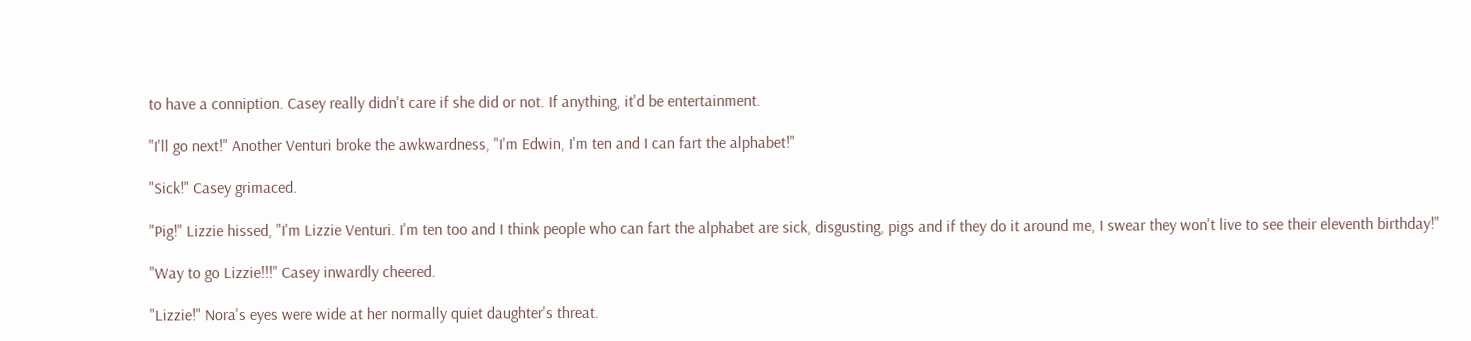to have a conniption. Casey really didn't care if she did or not. If anything, it'd be entertainment.

"I'll go next!" Another Venturi broke the awkwardness, "I'm Edwin, I'm ten and I can fart the alphabet!"

"Sick!" Casey grimaced.

"Pig!" Lizzie hissed, "I'm Lizzie Venturi. I'm ten too and I think people who can fart the alphabet are sick, disgusting, pigs and if they do it around me, I swear they won't live to see their eleventh birthday!"

"Way to go Lizzie!!!" Casey inwardly cheered.

"Lizzie!" Nora's eyes were wide at her normally quiet daughter's threat.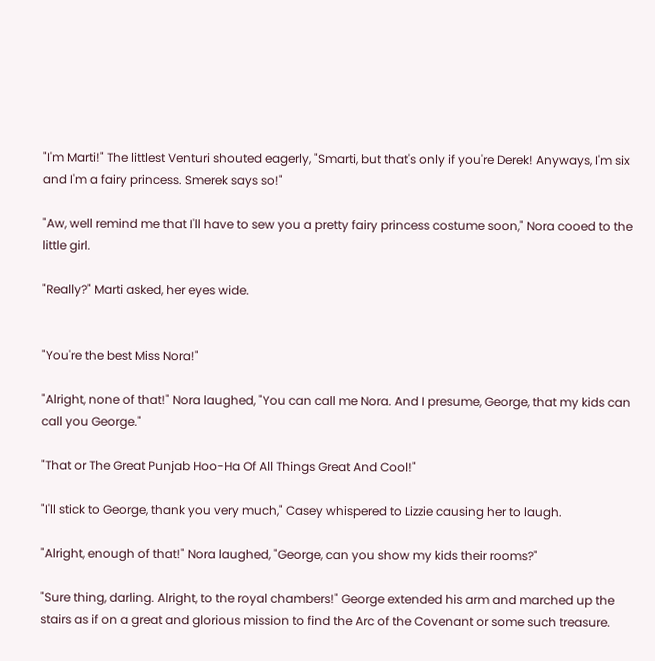"I'm Marti!" The littlest Venturi shouted eagerly, "Smarti, but that's only if you're Derek! Anyways, I'm six and I'm a fairy princess. Smerek says so!"

"Aw, well remind me that I'll have to sew you a pretty fairy princess costume soon," Nora cooed to the little girl.

"Really?" Marti asked, her eyes wide.


"You're the best Miss Nora!"

"Alright, none of that!" Nora laughed, "You can call me Nora. And I presume, George, that my kids can call you George."

"That or The Great Punjab Hoo-Ha Of All Things Great And Cool!"

"I'll stick to George, thank you very much," Casey whispered to Lizzie causing her to laugh.

"Alright, enough of that!" Nora laughed, "George, can you show my kids their rooms?"

"Sure thing, darling. Alright, to the royal chambers!" George extended his arm and marched up the stairs as if on a great and glorious mission to find the Arc of the Covenant or some such treasure.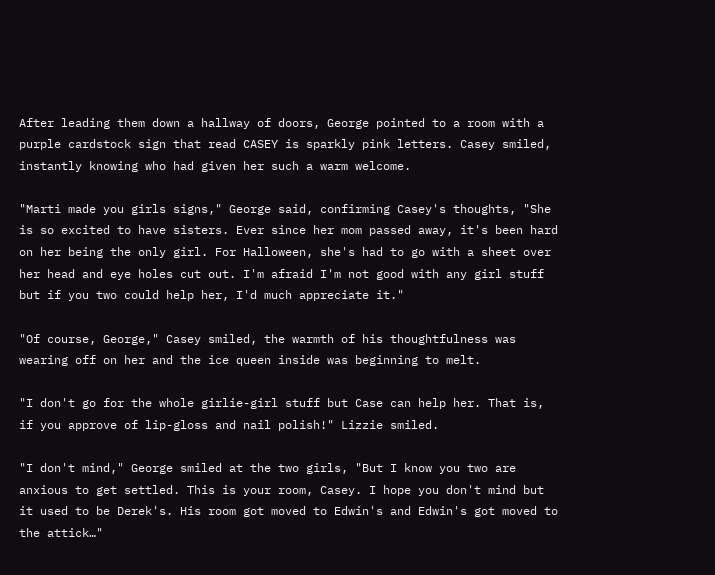After leading them down a hallway of doors, George pointed to a room with a purple cardstock sign that read CASEY is sparkly pink letters. Casey smiled, instantly knowing who had given her such a warm welcome.

"Marti made you girls signs," George said, confirming Casey's thoughts, "She is so excited to have sisters. Ever since her mom passed away, it's been hard on her being the only girl. For Halloween, she's had to go with a sheet over her head and eye holes cut out. I'm afraid I'm not good with any girl stuff but if you two could help her, I'd much appreciate it."

"Of course, George," Casey smiled, the warmth of his thoughtfulness was wearing off on her and the ice queen inside was beginning to melt.

"I don't go for the whole girlie-girl stuff but Case can help her. That is, if you approve of lip-gloss and nail polish!" Lizzie smiled.

"I don't mind," George smiled at the two girls, "But I know you two are anxious to get settled. This is your room, Casey. I hope you don't mind but it used to be Derek's. His room got moved to Edwin's and Edwin's got moved to the attick…"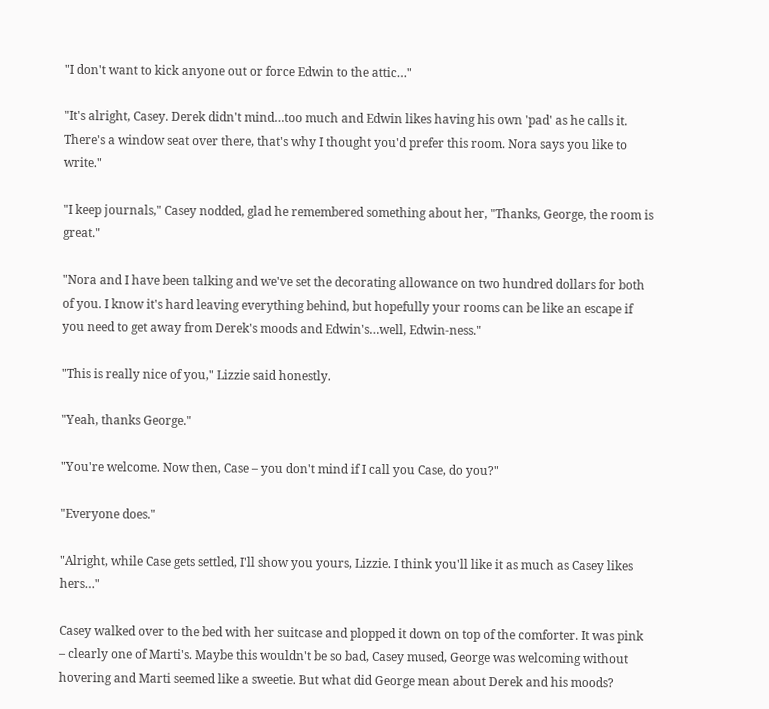"I don't want to kick anyone out or force Edwin to the attic…"

"It's alright, Casey. Derek didn't mind…too much and Edwin likes having his own 'pad' as he calls it. There's a window seat over there, that's why I thought you'd prefer this room. Nora says you like to write."

"I keep journals," Casey nodded, glad he remembered something about her, "Thanks, George, the room is great."

"Nora and I have been talking and we've set the decorating allowance on two hundred dollars for both of you. I know it's hard leaving everything behind, but hopefully your rooms can be like an escape if you need to get away from Derek's moods and Edwin's…well, Edwin-ness."

"This is really nice of you," Lizzie said honestly.

"Yeah, thanks George."

"You're welcome. Now then, Case – you don't mind if I call you Case, do you?"

"Everyone does."

"Alright, while Case gets settled, I'll show you yours, Lizzie. I think you'll like it as much as Casey likes hers…"

Casey walked over to the bed with her suitcase and plopped it down on top of the comforter. It was pink – clearly one of Marti's. Maybe this wouldn't be so bad, Casey mused, George was welcoming without hovering and Marti seemed like a sweetie. But what did George mean about Derek and his moods?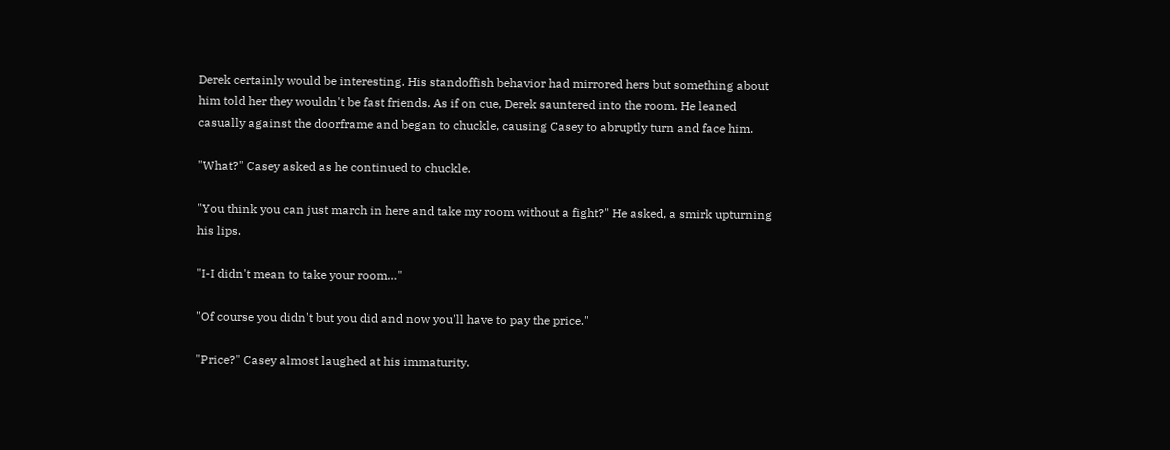Derek certainly would be interesting. His standoffish behavior had mirrored hers but something about him told her they wouldn't be fast friends. As if on cue, Derek sauntered into the room. He leaned casually against the doorframe and began to chuckle, causing Casey to abruptly turn and face him.

"What?" Casey asked as he continued to chuckle.

"You think you can just march in here and take my room without a fight?" He asked, a smirk upturning his lips.

"I-I didn't mean to take your room…"

"Of course you didn't but you did and now you'll have to pay the price."

"Price?" Casey almost laughed at his immaturity.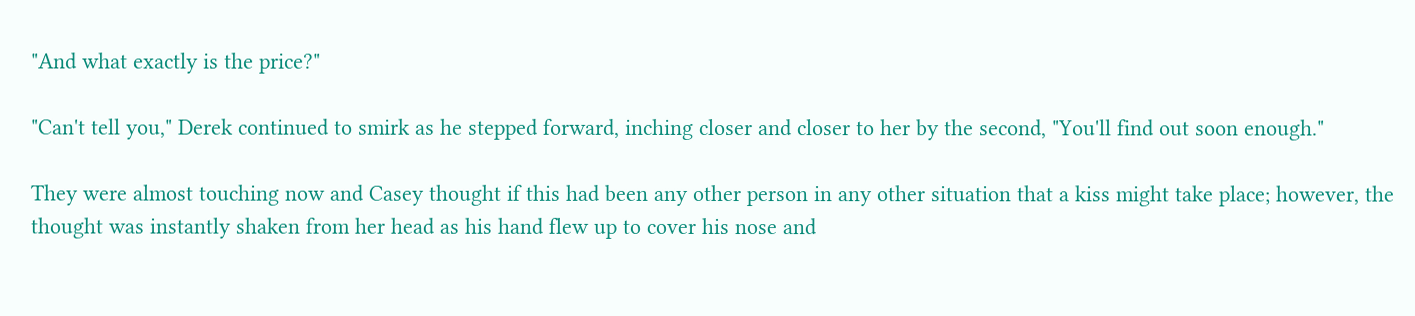"And what exactly is the price?"

"Can't tell you," Derek continued to smirk as he stepped forward, inching closer and closer to her by the second, "You'll find out soon enough."

They were almost touching now and Casey thought if this had been any other person in any other situation that a kiss might take place; however, the thought was instantly shaken from her head as his hand flew up to cover his nose and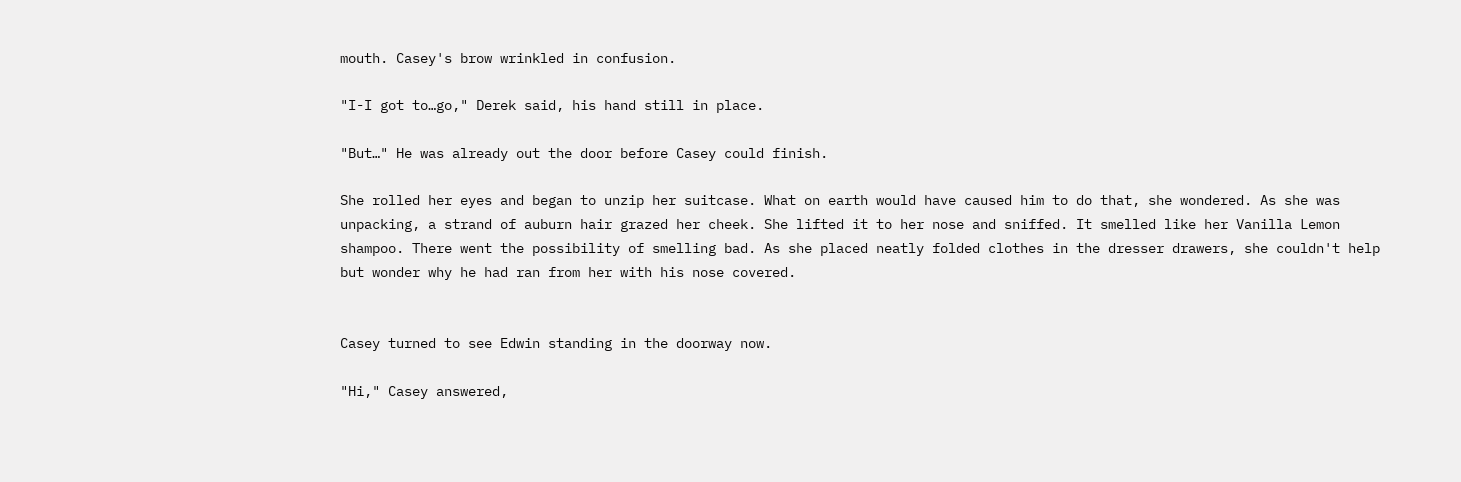mouth. Casey's brow wrinkled in confusion.

"I-I got to…go," Derek said, his hand still in place.

"But…" He was already out the door before Casey could finish.

She rolled her eyes and began to unzip her suitcase. What on earth would have caused him to do that, she wondered. As she was unpacking, a strand of auburn hair grazed her cheek. She lifted it to her nose and sniffed. It smelled like her Vanilla Lemon shampoo. There went the possibility of smelling bad. As she placed neatly folded clothes in the dresser drawers, she couldn't help but wonder why he had ran from her with his nose covered.


Casey turned to see Edwin standing in the doorway now.

"Hi," Casey answered,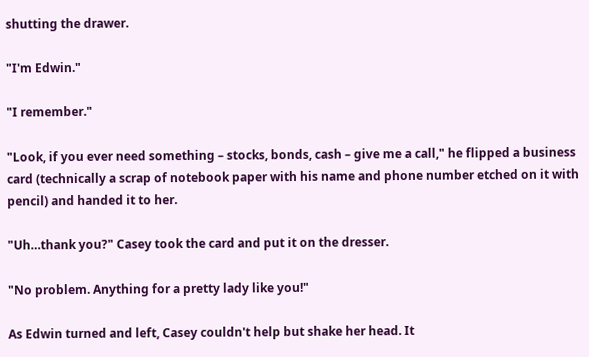shutting the drawer.

"I'm Edwin."

"I remember."

"Look, if you ever need something – stocks, bonds, cash – give me a call," he flipped a business card (technically a scrap of notebook paper with his name and phone number etched on it with pencil) and handed it to her.

"Uh…thank you?" Casey took the card and put it on the dresser.

"No problem. Anything for a pretty lady like you!"

As Edwin turned and left, Casey couldn't help but shake her head. It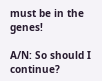must be in the genes!

A/N: So should I continue?